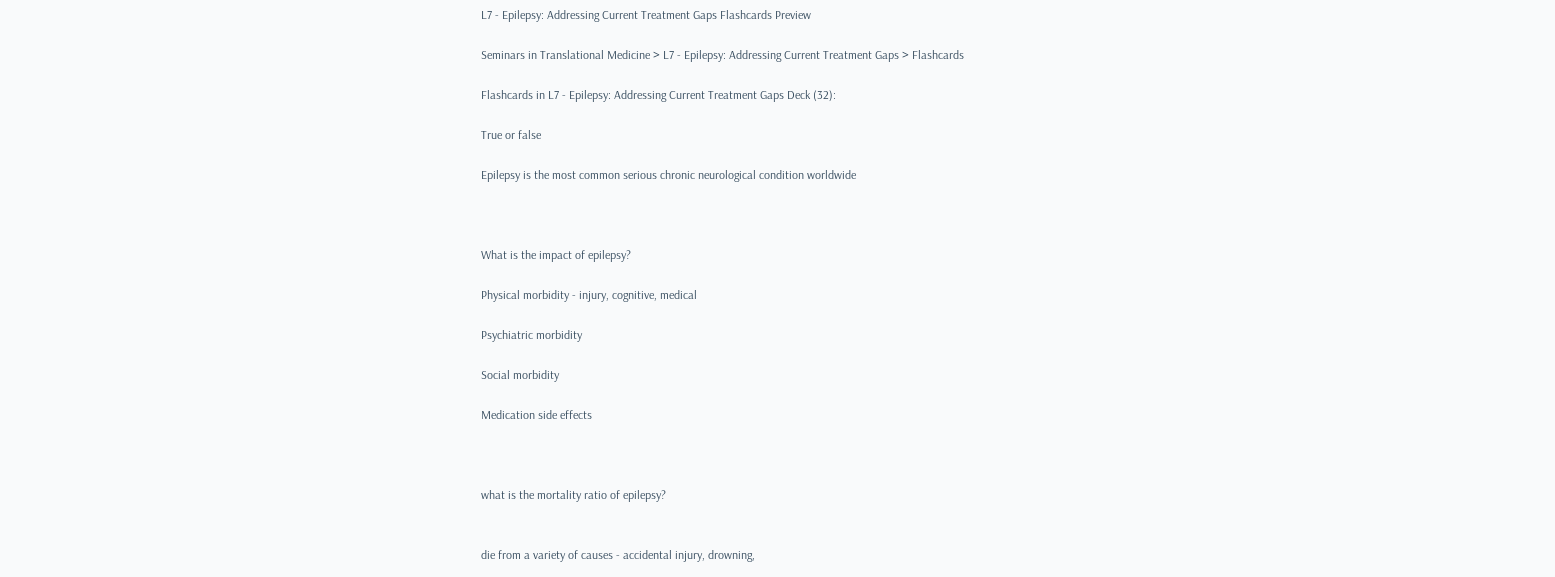L7 - Epilepsy: Addressing Current Treatment Gaps Flashcards Preview

Seminars in Translational Medicine > L7 - Epilepsy: Addressing Current Treatment Gaps > Flashcards

Flashcards in L7 - Epilepsy: Addressing Current Treatment Gaps Deck (32):

True or false

Epilepsy is the most common serious chronic neurological condition worldwide



What is the impact of epilepsy?

Physical morbidity - injury, cognitive, medical

Psychiatric morbidity

Social morbidity

Medication side effects



what is the mortality ratio of epilepsy?


die from a variety of causes - accidental injury, drowning,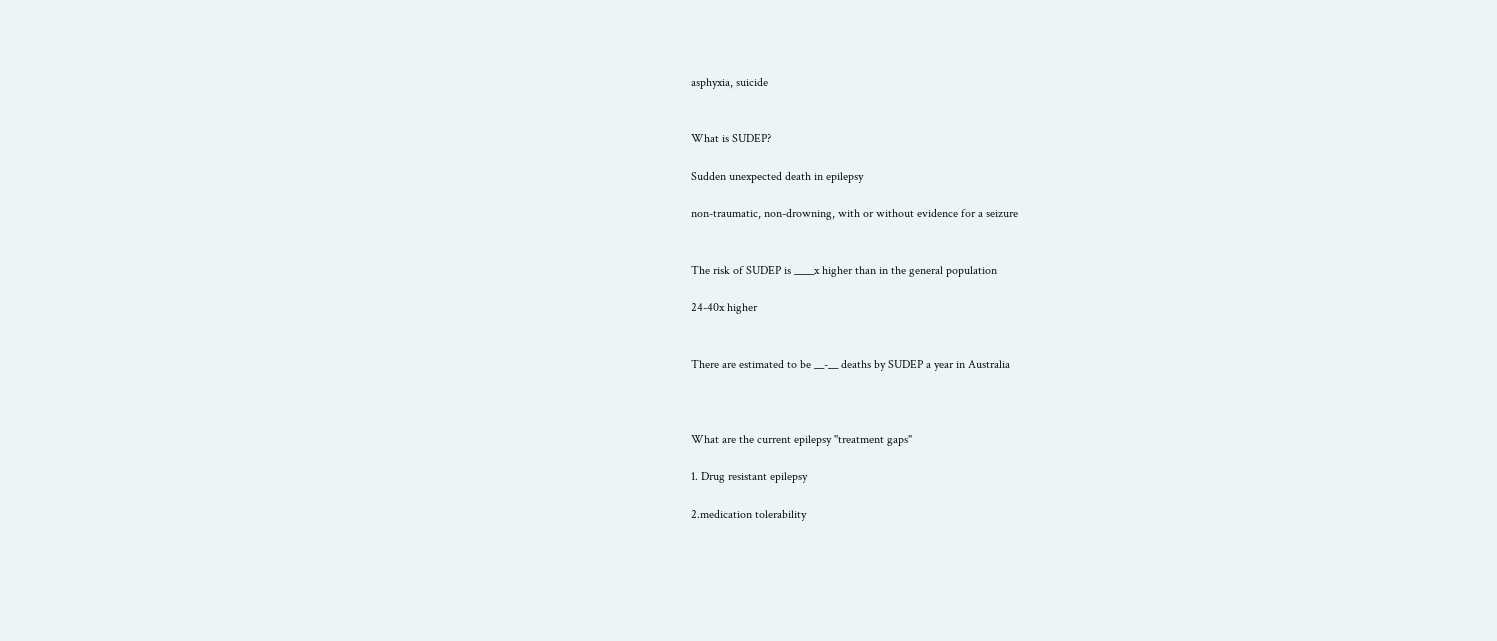asphyxia, suicide


What is SUDEP?

Sudden unexpected death in epilepsy

non-traumatic, non-drowning, with or without evidence for a seizure


The risk of SUDEP is ____x higher than in the general population

24-40x higher


There are estimated to be __-__ deaths by SUDEP a year in Australia



What are the current epilepsy ''treatment gaps''

1. Drug resistant epilepsy

2.medication tolerability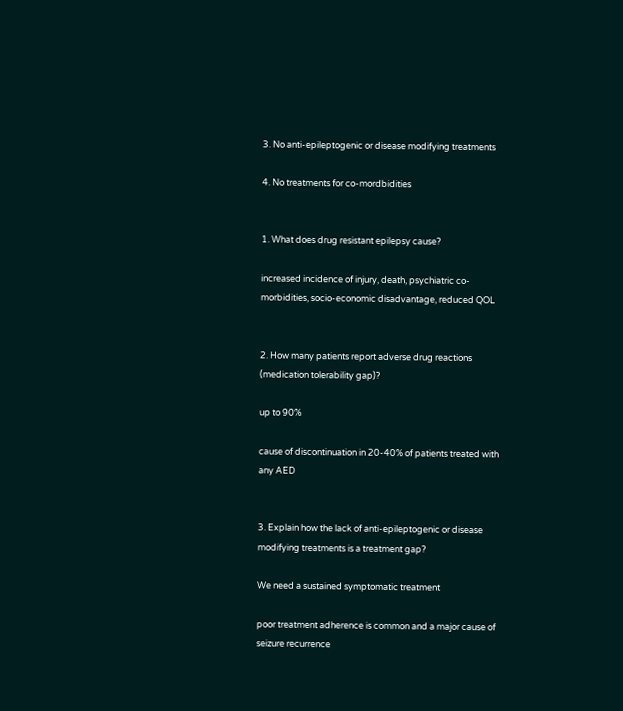3. No anti-epileptogenic or disease modifying treatments

4. No treatments for co-mordbidities


1. What does drug resistant epilepsy cause?

increased incidence of injury, death, psychiatric co-morbidities, socio-economic disadvantage, reduced QOL


2. How many patients report adverse drug reactions (medication tolerability gap)?

up to 90%

cause of discontinuation in 20-40% of patients treated with any AED


3. Explain how the lack of anti-epileptogenic or disease modifying treatments is a treatment gap?

We need a sustained symptomatic treatment

poor treatment adherence is common and a major cause of seizure recurrence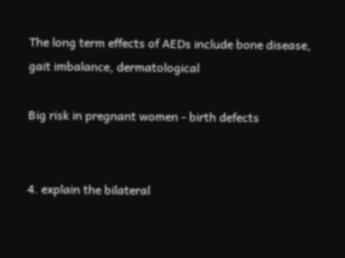The long term effects of AEDs include bone disease, gait imbalance, dermatological

Big risk in pregnant women - birth defects


4. explain the bilateral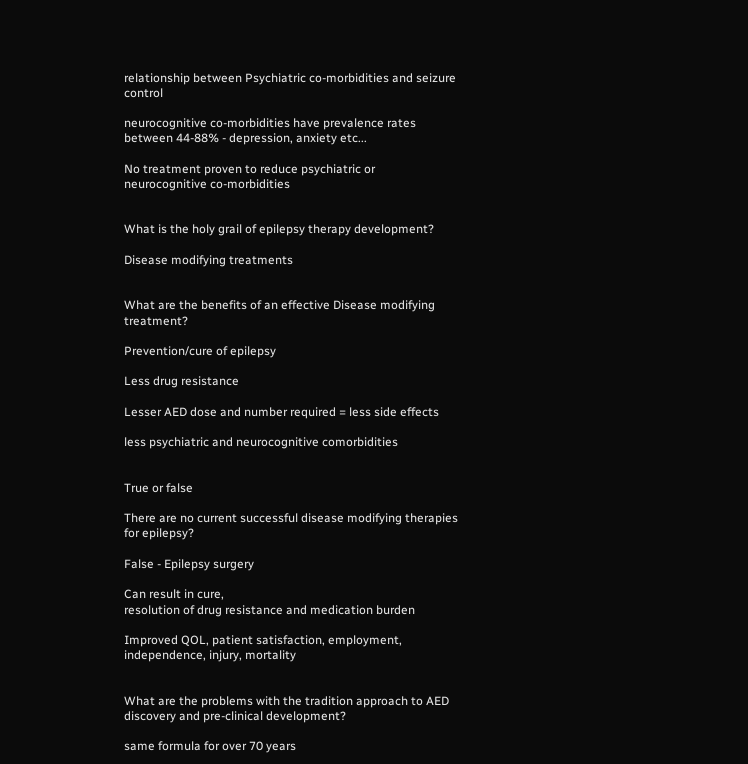relationship between Psychiatric co-morbidities and seizure control

neurocognitive co-morbidities have prevalence rates between 44-88% - depression, anxiety etc...

No treatment proven to reduce psychiatric or neurocognitive co-morbidities


What is the holy grail of epilepsy therapy development?

Disease modifying treatments


What are the benefits of an effective Disease modifying treatment?

Prevention/cure of epilepsy

Less drug resistance

Lesser AED dose and number required = less side effects

less psychiatric and neurocognitive comorbidities


True or false

There are no current successful disease modifying therapies for epilepsy?

False - Epilepsy surgery

Can result in cure,
resolution of drug resistance and medication burden

Improved QOL, patient satisfaction, employment, independence, injury, mortality


What are the problems with the tradition approach to AED discovery and pre-clinical development?

same formula for over 70 years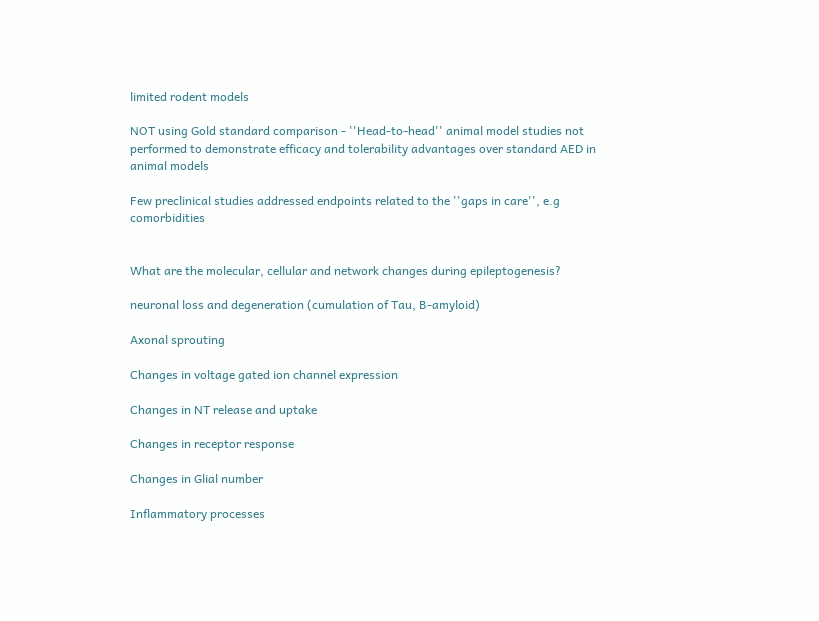limited rodent models

NOT using Gold standard comparison - ''Head-to-head'' animal model studies not performed to demonstrate efficacy and tolerability advantages over standard AED in animal models

Few preclinical studies addressed endpoints related to the ''gaps in care'', e.g comorbidities


What are the molecular, cellular and network changes during epileptogenesis?

neuronal loss and degeneration (cumulation of Tau, B-amyloid)

Axonal sprouting

Changes in voltage gated ion channel expression

Changes in NT release and uptake

Changes in receptor response

Changes in Glial number

Inflammatory processes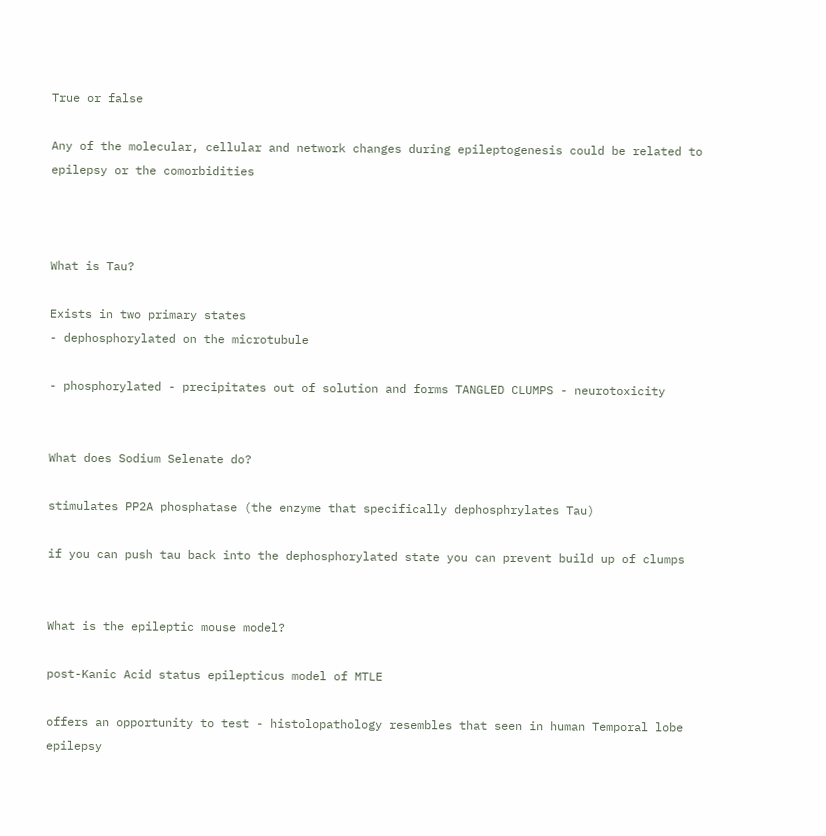True or false

Any of the molecular, cellular and network changes during epileptogenesis could be related to epilepsy or the comorbidities



What is Tau?

Exists in two primary states
- dephosphorylated on the microtubule

- phosphorylated - precipitates out of solution and forms TANGLED CLUMPS - neurotoxicity


What does Sodium Selenate do?

stimulates PP2A phosphatase (the enzyme that specifically dephosphrylates Tau)

if you can push tau back into the dephosphorylated state you can prevent build up of clumps


What is the epileptic mouse model?

post-Kanic Acid status epilepticus model of MTLE

offers an opportunity to test - histolopathology resembles that seen in human Temporal lobe epilepsy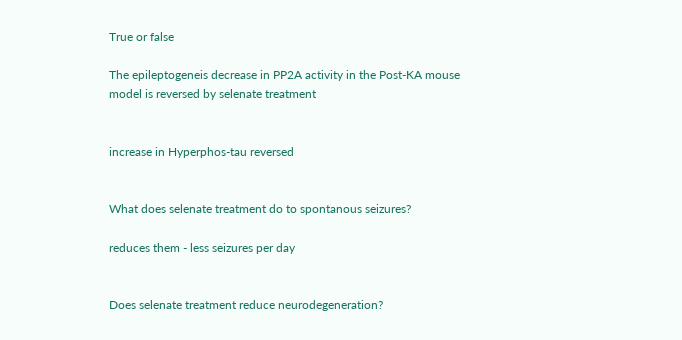True or false

The epileptogeneis decrease in PP2A activity in the Post-KA mouse model is reversed by selenate treatment


increase in Hyperphos-tau reversed


What does selenate treatment do to spontanous seizures?

reduces them - less seizures per day


Does selenate treatment reduce neurodegeneration?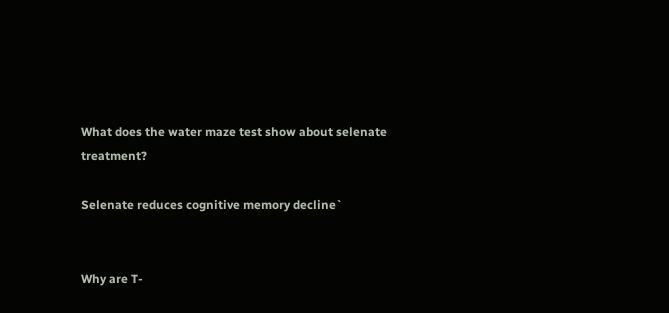What does the water maze test show about selenate treatment?

Selenate reduces cognitive memory decline`


Why are T-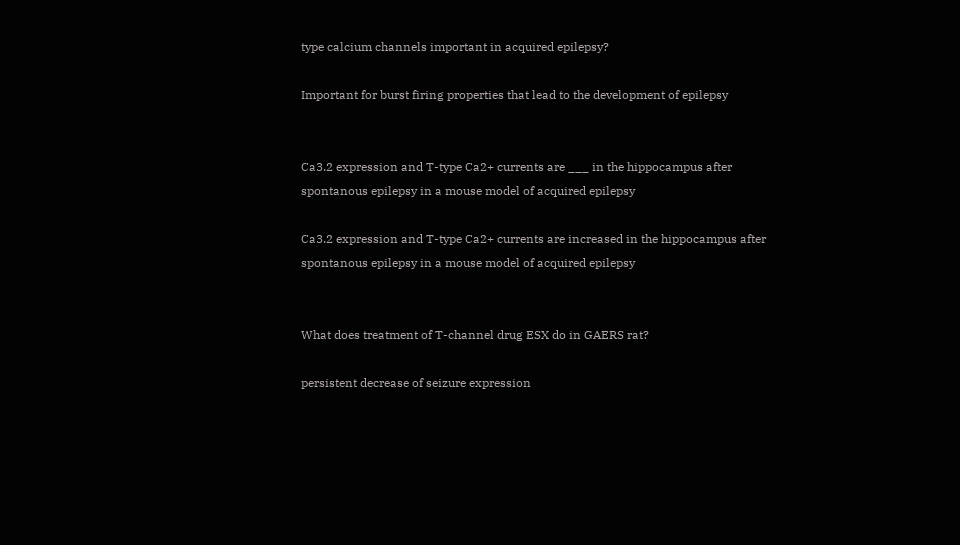type calcium channels important in acquired epilepsy?

Important for burst firing properties that lead to the development of epilepsy


Ca3.2 expression and T-type Ca2+ currents are ___ in the hippocampus after spontanous epilepsy in a mouse model of acquired epilepsy

Ca3.2 expression and T-type Ca2+ currents are increased in the hippocampus after spontanous epilepsy in a mouse model of acquired epilepsy


What does treatment of T-channel drug ESX do in GAERS rat?

persistent decrease of seizure expression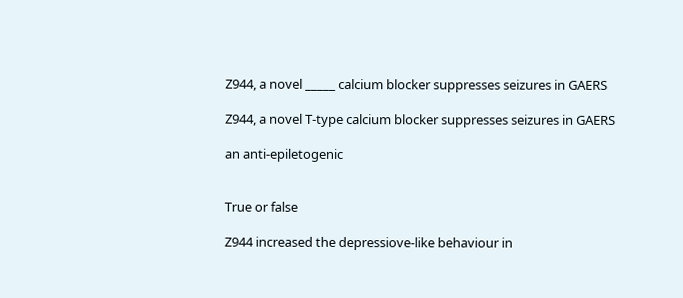Z944, a novel _____ calcium blocker suppresses seizures in GAERS

Z944, a novel T-type calcium blocker suppresses seizures in GAERS

an anti-epiletogenic


True or false

Z944 increased the depressiove-like behaviour in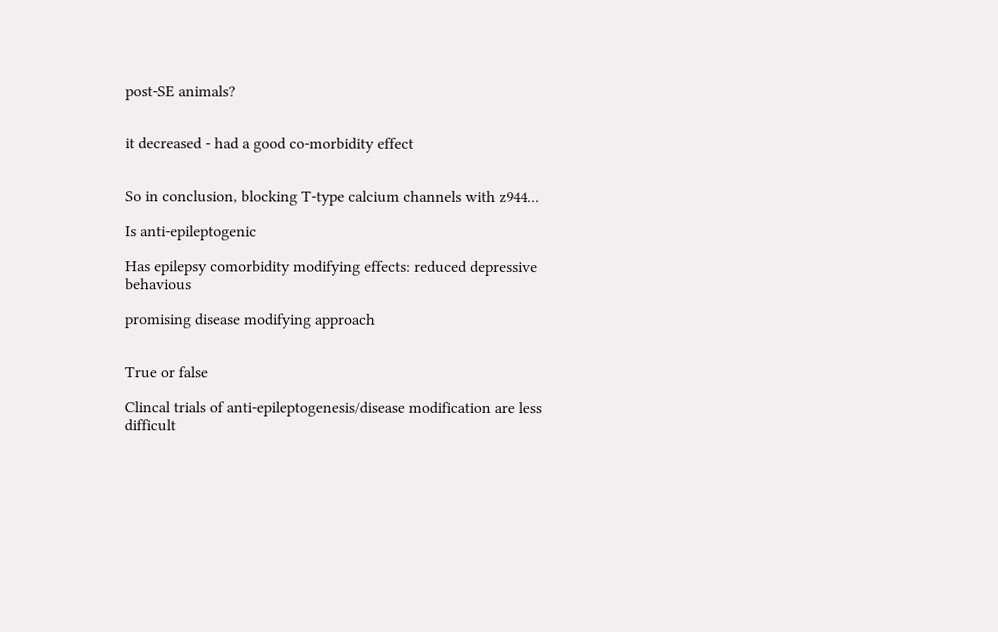post-SE animals?


it decreased - had a good co-morbidity effect


So in conclusion, blocking T-type calcium channels with z944...

Is anti-epileptogenic

Has epilepsy comorbidity modifying effects: reduced depressive behavious

promising disease modifying approach


True or false

Clincal trials of anti-epileptogenesis/disease modification are less difficult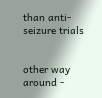than anti-seizure trials


other way around -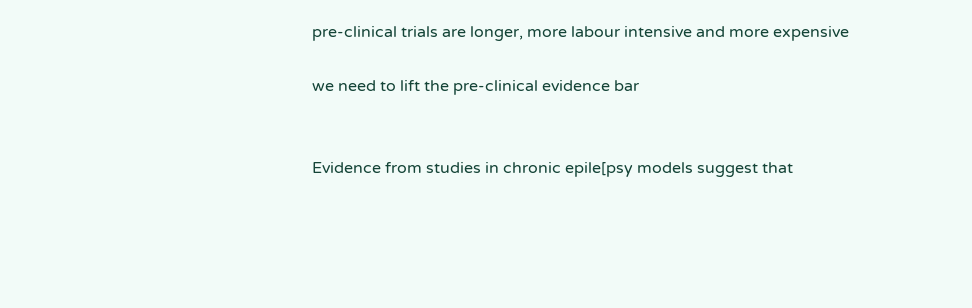pre-clinical trials are longer, more labour intensive and more expensive

we need to lift the pre-clinical evidence bar


Evidence from studies in chronic epile[psy models suggest that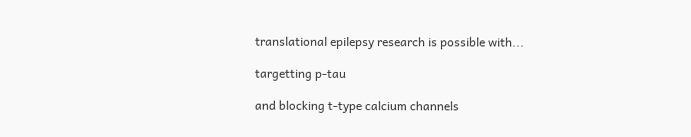translational epilepsy research is possible with...

targetting p-tau

and blocking t-type calcium channels